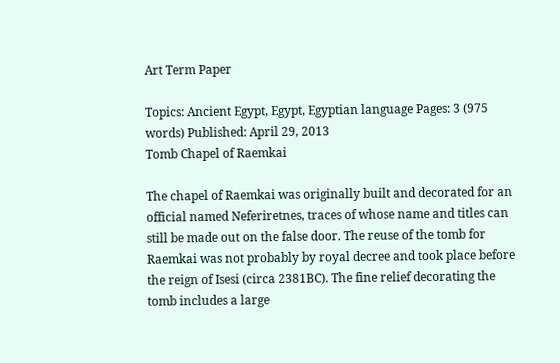Art Term Paper

Topics: Ancient Egypt, Egypt, Egyptian language Pages: 3 (975 words) Published: April 29, 2013
Tomb Chapel of Raemkai

The chapel of Raemkai was originally built and decorated for an official named Neferiretnes, traces of whose name and titles can still be made out on the false door. The reuse of the tomb for Raemkai was not probably by royal decree and took place before the reign of Isesi (circa 2381BC). The fine relief decorating the tomb includes a large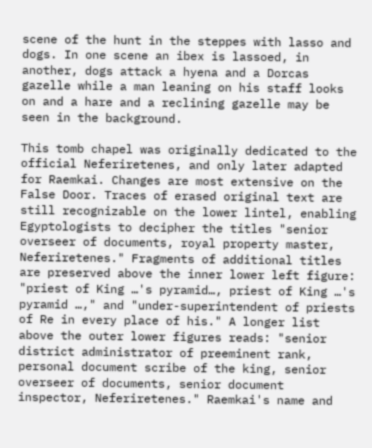scene of the hunt in the steppes with lasso and dogs. In one scene an ibex is lassoed, in another, dogs attack a hyena and a Dorcas gazelle while a man leaning on his staff looks on and a hare and a reclining gazelle may be seen in the background.

This tomb chapel was originally dedicated to the official Neferiretenes, and only later adapted for Raemkai. Changes are most extensive on the False Door. Traces of erased original text are still recognizable on the lower lintel, enabling Egyptologists to decipher the titles "senior overseer of documents, royal property master, Neferiretenes." Fragments of additional titles are preserved above the inner lower left figure: "priest of King …'s pyramid…, priest of King …'s pyramid …," and "under-superintendent of priests of Re in every place of his." A longer list above the outer lower figures reads: "senior district administrator of preeminent rank, personal document scribe of the king, senior overseer of documents, senior document inspector, Neferiretenes." Raemkai's name and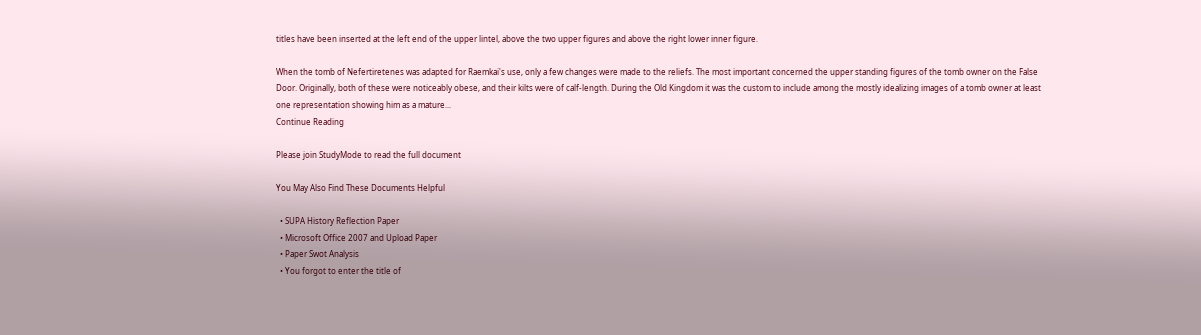titles have been inserted at the left end of the upper lintel, above the two upper figures and above the right lower inner figure.

When the tomb of Nefertiretenes was adapted for Raemkai's use, only a few changes were made to the reliefs. The most important concerned the upper standing figures of the tomb owner on the False Door. Originally, both of these were noticeably obese, and their kilts were of calf-length. During the Old Kingdom it was the custom to include among the mostly idealizing images of a tomb owner at least one representation showing him as a mature...
Continue Reading

Please join StudyMode to read the full document

You May Also Find These Documents Helpful

  • SUPA History Reflection Paper
  • Microsoft Office 2007 and Upload Paper
  • Paper Swot Analysis
  • You forgot to enter the title of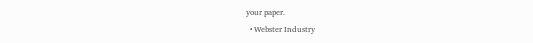your paper.
  • Webster Industry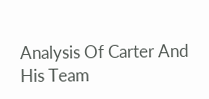Analysis Of Carter And His Team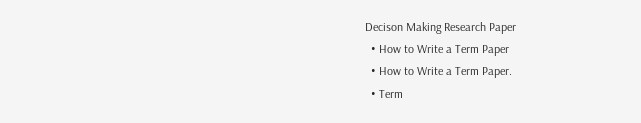Decison Making Research Paper
  • How to Write a Term Paper
  • How to Write a Term Paper.
  • Term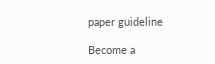paper guideline

Become a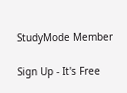StudyMode Member

Sign Up - It's Free